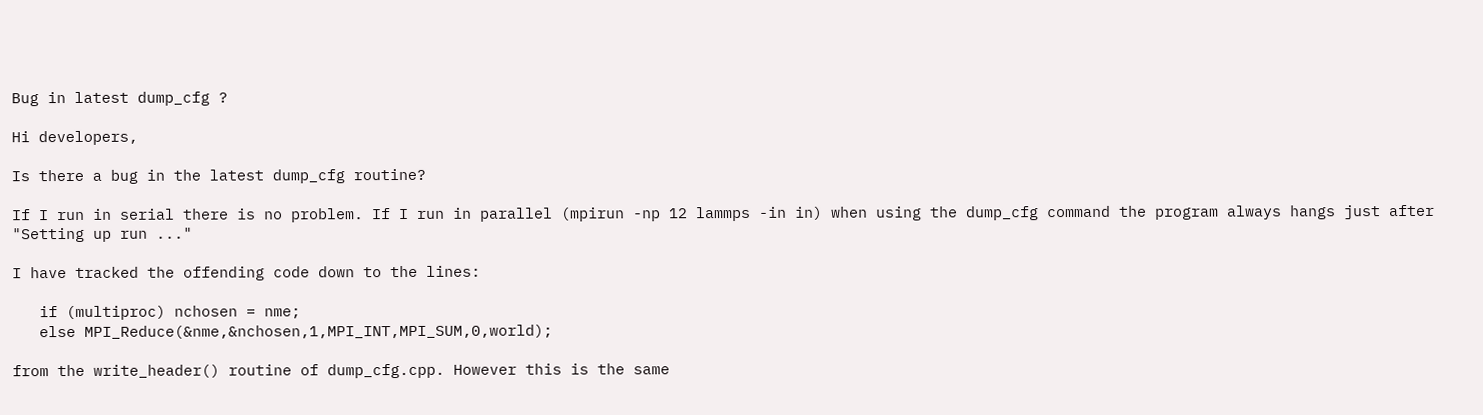Bug in latest dump_cfg ?

Hi developers,

Is there a bug in the latest dump_cfg routine?

If I run in serial there is no problem. If I run in parallel (mpirun -np 12 lammps -in in) when using the dump_cfg command the program always hangs just after "Setting up run ..."

I have tracked the offending code down to the lines:

   if (multiproc) nchosen = nme;
   else MPI_Reduce(&nme,&nchosen,1,MPI_INT,MPI_SUM,0,world);

from the write_header() routine of dump_cfg.cpp. However this is the same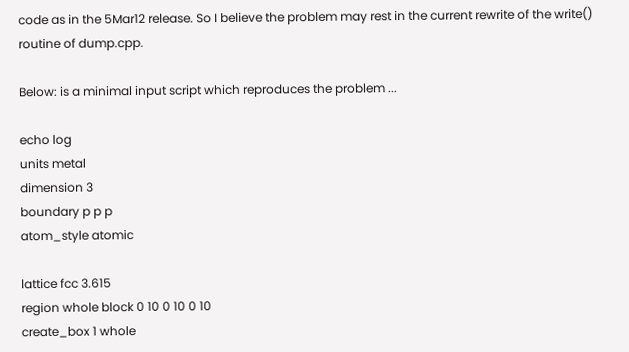code as in the 5Mar12 release. So I believe the problem may rest in the current rewrite of the write() routine of dump.cpp.

Below: is a minimal input script which reproduces the problem ...

echo log
units metal
dimension 3
boundary p p p
atom_style atomic

lattice fcc 3.615
region whole block 0 10 0 10 0 10
create_box 1 whole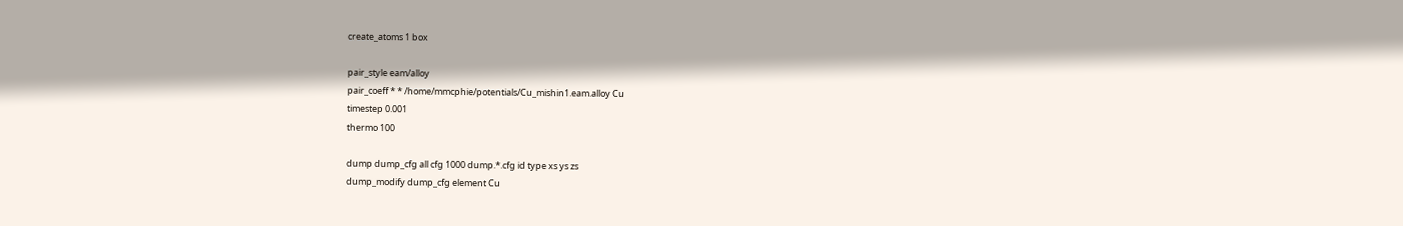create_atoms 1 box

pair_style eam/alloy
pair_coeff * * /home/mmcphie/potentials/Cu_mishin1.eam.alloy Cu
timestep 0.001
thermo 100

dump dump_cfg all cfg 1000 dump.*.cfg id type xs ys zs
dump_modify dump_cfg element Cu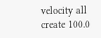velocity all create 100.0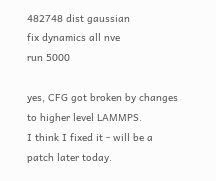482748 dist gaussian
fix dynamics all nve
run 5000

yes, CFG got broken by changes to higher level LAMMPS.
I think I fixed it - will be a patch later today.